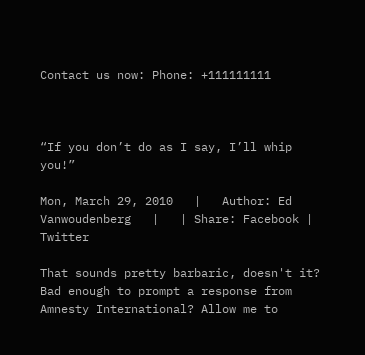Contact us now: Phone: +111111111



“If you don’t do as I say, I’ll whip you!”

Mon, March 29, 2010   |   Author: Ed Vanwoudenberg   |   | Share: Facebook | Twitter

That sounds pretty barbaric, doesn't it? Bad enough to prompt a response from Amnesty International? Allow me to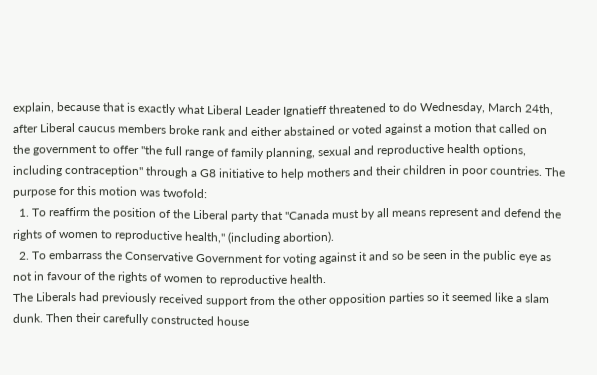explain, because that is exactly what Liberal Leader Ignatieff threatened to do Wednesday, March 24th, after Liberal caucus members broke rank and either abstained or voted against a motion that called on the government to offer "the full range of family planning, sexual and reproductive health options, including contraception" through a G8 initiative to help mothers and their children in poor countries. The purpose for this motion was twofold:
  1. To reaffirm the position of the Liberal party that "Canada must by all means represent and defend the rights of women to reproductive health," (including abortion).
  2. To embarrass the Conservative Government for voting against it and so be seen in the public eye as not in favour of the rights of women to reproductive health.
The Liberals had previously received support from the other opposition parties so it seemed like a slam dunk. Then their carefully constructed house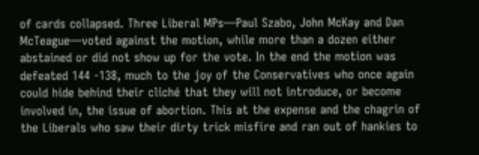of cards collapsed. Three Liberal MPs—Paul Szabo, John McKay and Dan McTeague—voted against the motion, while more than a dozen either abstained or did not show up for the vote. In the end the motion was defeated 144 -138, much to the joy of the Conservatives who once again could hide behind their cliché that they will not introduce, or become involved in, the issue of abortion. This at the expense and the chagrin of the Liberals who saw their dirty trick misfire and ran out of hankies to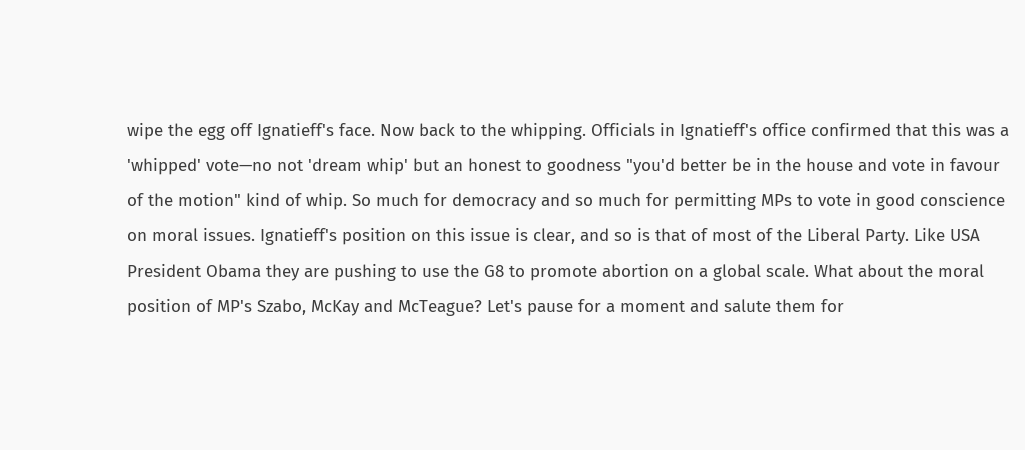wipe the egg off Ignatieff's face. Now back to the whipping. Officials in Ignatieff's office confirmed that this was a 'whipped' vote—no not 'dream whip' but an honest to goodness "you'd better be in the house and vote in favour of the motion" kind of whip. So much for democracy and so much for permitting MPs to vote in good conscience on moral issues. Ignatieff's position on this issue is clear, and so is that of most of the Liberal Party. Like USA President Obama they are pushing to use the G8 to promote abortion on a global scale. What about the moral position of MP's Szabo, McKay and McTeague? Let's pause for a moment and salute them for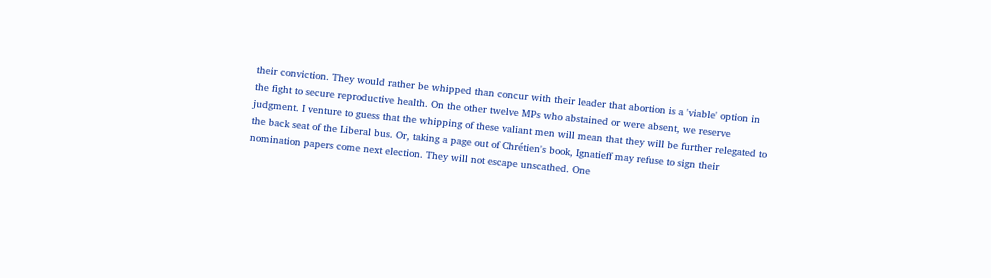their conviction. They would rather be whipped than concur with their leader that abortion is a 'viable' option in the fight to secure reproductive health. On the other twelve MPs who abstained or were absent, we reserve judgment. I venture to guess that the whipping of these valiant men will mean that they will be further relegated to the back seat of the Liberal bus. Or, taking a page out of Chrétien's book, Ignatieff may refuse to sign their nomination papers come next election. They will not escape unscathed. One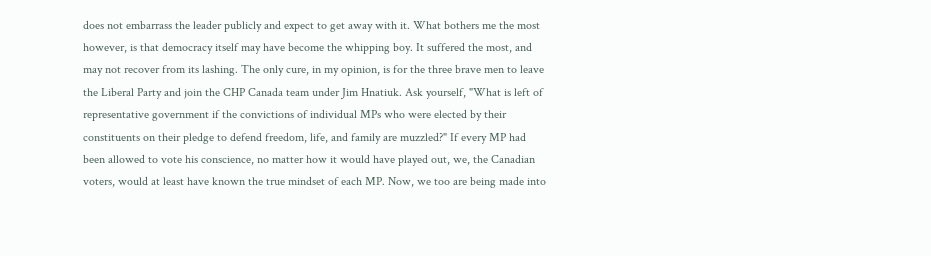does not embarrass the leader publicly and expect to get away with it. What bothers me the most however, is that democracy itself may have become the whipping boy. It suffered the most, and may not recover from its lashing. The only cure, in my opinion, is for the three brave men to leave the Liberal Party and join the CHP Canada team under Jim Hnatiuk. Ask yourself, "What is left of representative government if the convictions of individual MPs who were elected by their constituents on their pledge to defend freedom, life, and family are muzzled?" If every MP had been allowed to vote his conscience, no matter how it would have played out, we, the Canadian voters, would at least have known the true mindset of each MP. Now, we too are being made into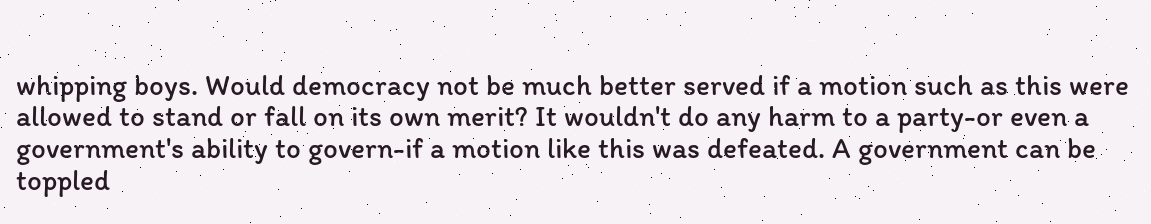whipping boys. Would democracy not be much better served if a motion such as this were allowed to stand or fall on its own merit? It wouldn't do any harm to a party-or even a government's ability to govern-if a motion like this was defeated. A government can be toppled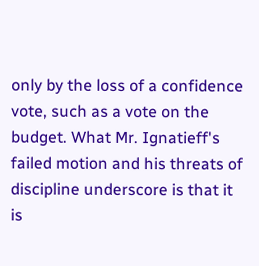only by the loss of a confidence vote, such as a vote on the budget. What Mr. Ignatieff's failed motion and his threats of discipline underscore is that it is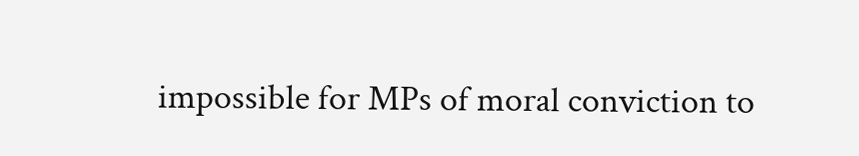impossible for MPs of moral conviction to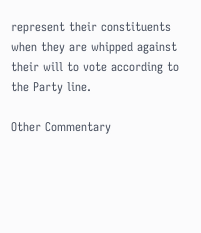represent their constituents when they are whipped against their will to vote according to the Party line.

Other Commentary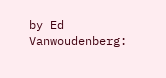by Ed Vanwoudenberg: